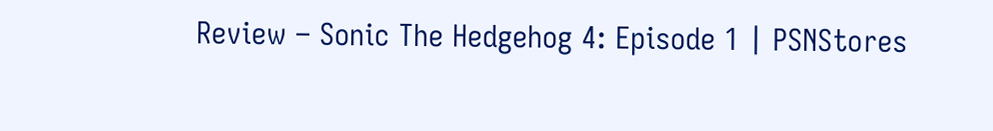Review – Sonic The Hedgehog 4: Episode 1 | PSNStores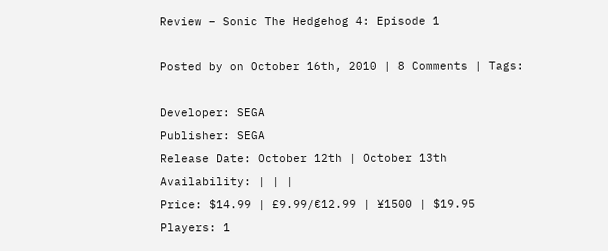Review – Sonic The Hedgehog 4: Episode 1

Posted by on October 16th, 2010 | 8 Comments | Tags:

Developer: SEGA
Publisher: SEGA
Release Date: October 12th | October 13th
Availability: | | |
Price: $14.99 | £9.99/€12.99 | ¥1500 | $19.95
Players: 1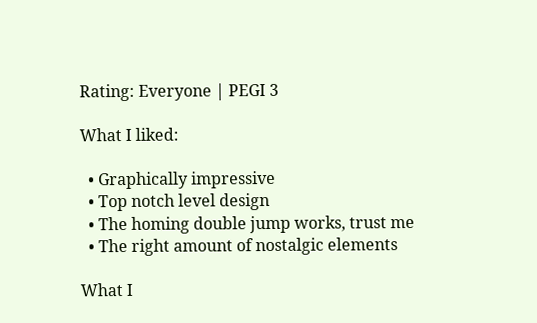Rating: Everyone | PEGI 3

What I liked:

  • Graphically impressive
  • Top notch level design
  • The homing double jump works, trust me
  • The right amount of nostalgic elements

What I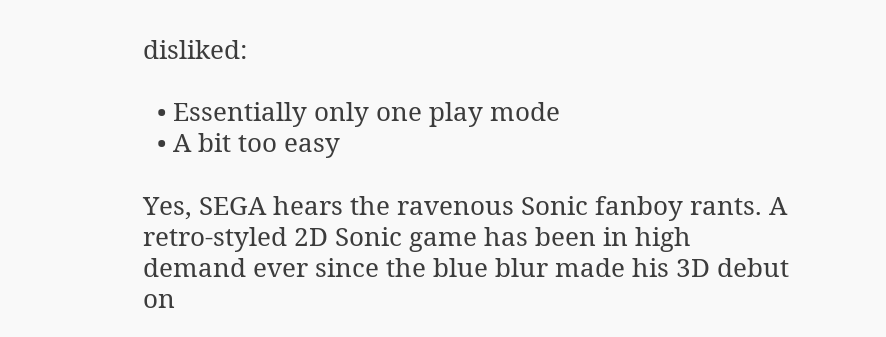disliked:

  • Essentially only one play mode
  • A bit too easy

Yes, SEGA hears the ravenous Sonic fanboy rants. A retro-styled 2D Sonic game has been in high demand ever since the blue blur made his 3D debut on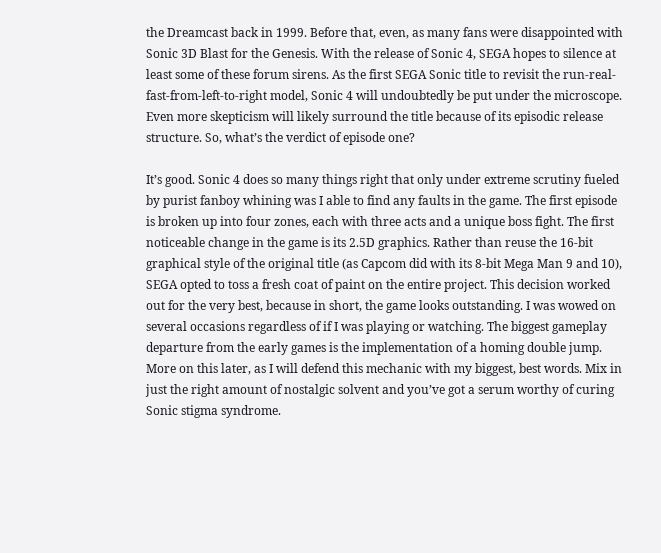the Dreamcast back in 1999. Before that, even, as many fans were disappointed with Sonic 3D Blast for the Genesis. With the release of Sonic 4, SEGA hopes to silence at least some of these forum sirens. As the first SEGA Sonic title to revisit the run-real-fast-from-left-to-right model, Sonic 4 will undoubtedly be put under the microscope. Even more skepticism will likely surround the title because of its episodic release structure. So, what’s the verdict of episode one?

It’s good. Sonic 4 does so many things right that only under extreme scrutiny fueled by purist fanboy whining was I able to find any faults in the game. The first episode is broken up into four zones, each with three acts and a unique boss fight. The first noticeable change in the game is its 2.5D graphics. Rather than reuse the 16-bit graphical style of the original title (as Capcom did with its 8-bit Mega Man 9 and 10), SEGA opted to toss a fresh coat of paint on the entire project. This decision worked out for the very best, because in short, the game looks outstanding. I was wowed on several occasions regardless of if I was playing or watching. The biggest gameplay departure from the early games is the implementation of a homing double jump. More on this later, as I will defend this mechanic with my biggest, best words. Mix in just the right amount of nostalgic solvent and you’ve got a serum worthy of curing Sonic stigma syndrome.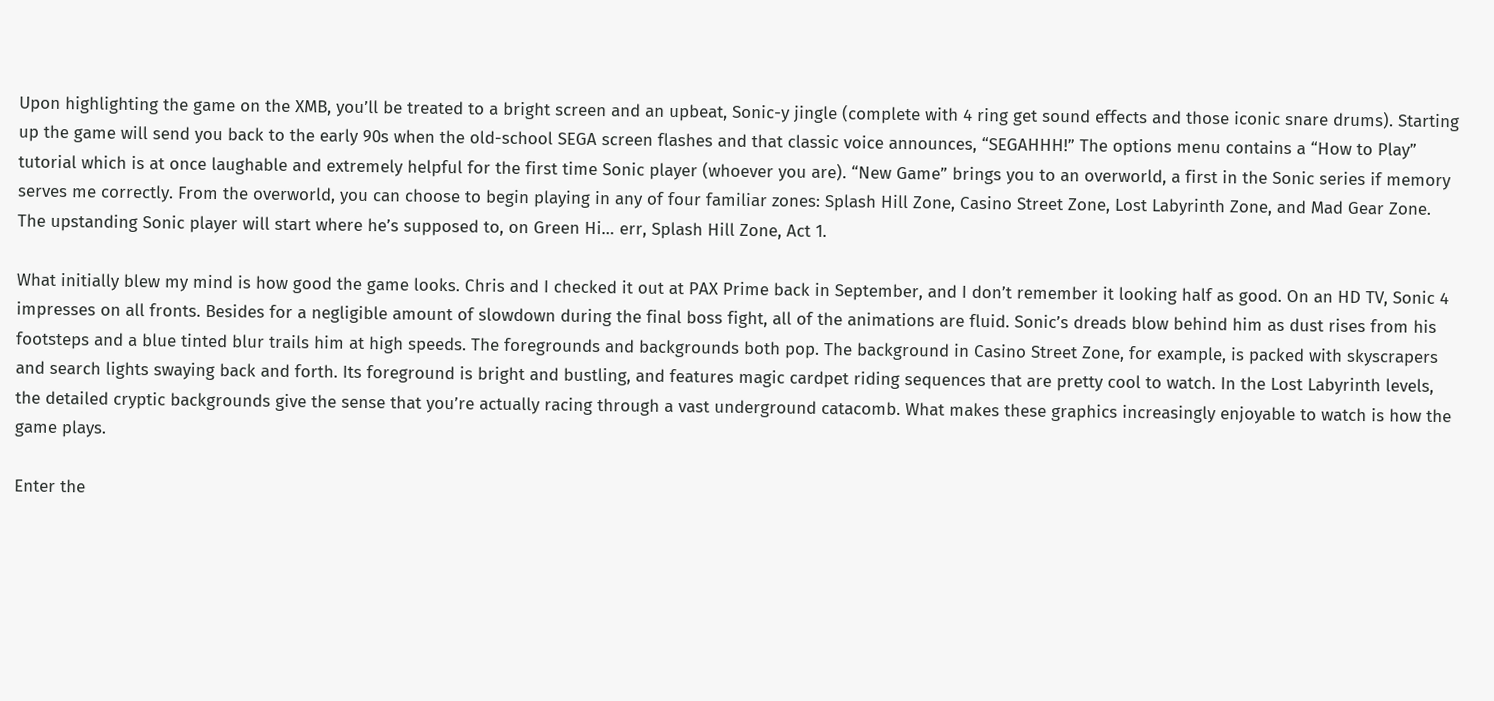Upon highlighting the game on the XMB, you’ll be treated to a bright screen and an upbeat, Sonic-y jingle (complete with 4 ring get sound effects and those iconic snare drums). Starting up the game will send you back to the early 90s when the old-school SEGA screen flashes and that classic voice announces, “SEGAHHH!” The options menu contains a “How to Play” tutorial which is at once laughable and extremely helpful for the first time Sonic player (whoever you are). “New Game” brings you to an overworld, a first in the Sonic series if memory serves me correctly. From the overworld, you can choose to begin playing in any of four familiar zones: Splash Hill Zone, Casino Street Zone, Lost Labyrinth Zone, and Mad Gear Zone. The upstanding Sonic player will start where he’s supposed to, on Green Hi… err, Splash Hill Zone, Act 1.

What initially blew my mind is how good the game looks. Chris and I checked it out at PAX Prime back in September, and I don’t remember it looking half as good. On an HD TV, Sonic 4 impresses on all fronts. Besides for a negligible amount of slowdown during the final boss fight, all of the animations are fluid. Sonic’s dreads blow behind him as dust rises from his footsteps and a blue tinted blur trails him at high speeds. The foregrounds and backgrounds both pop. The background in Casino Street Zone, for example, is packed with skyscrapers and search lights swaying back and forth. Its foreground is bright and bustling, and features magic cardpet riding sequences that are pretty cool to watch. In the Lost Labyrinth levels, the detailed cryptic backgrounds give the sense that you’re actually racing through a vast underground catacomb. What makes these graphics increasingly enjoyable to watch is how the game plays.

Enter the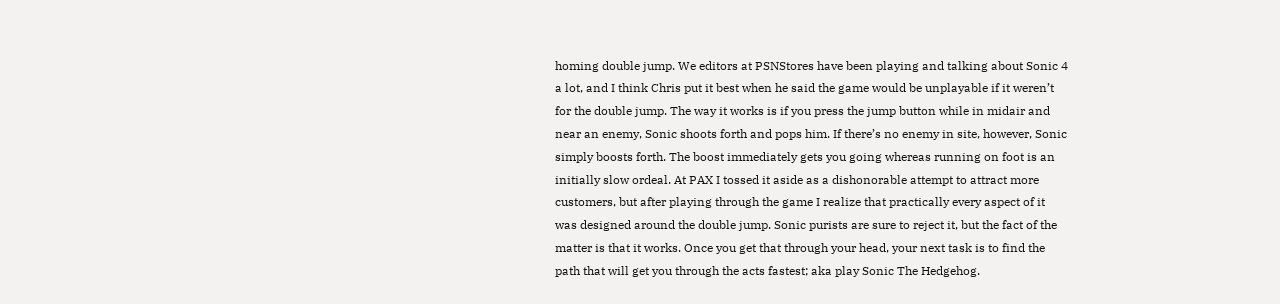homing double jump. We editors at PSNStores have been playing and talking about Sonic 4 a lot, and I think Chris put it best when he said the game would be unplayable if it weren’t for the double jump. The way it works is if you press the jump button while in midair and near an enemy, Sonic shoots forth and pops him. If there’s no enemy in site, however, Sonic simply boosts forth. The boost immediately gets you going whereas running on foot is an initially slow ordeal. At PAX I tossed it aside as a dishonorable attempt to attract more customers, but after playing through the game I realize that practically every aspect of it was designed around the double jump. Sonic purists are sure to reject it, but the fact of the matter is that it works. Once you get that through your head, your next task is to find the path that will get you through the acts fastest; aka play Sonic The Hedgehog.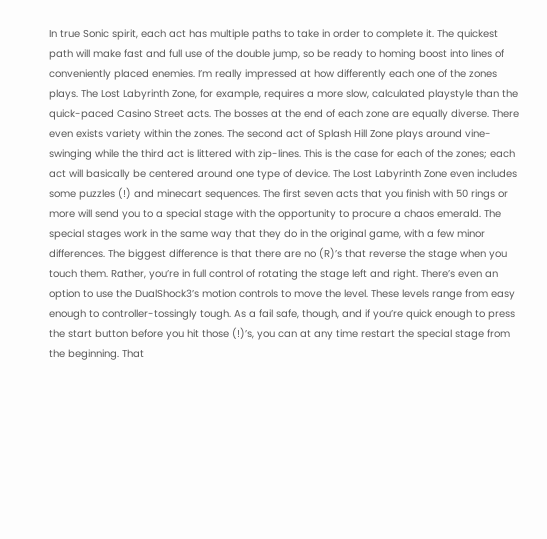In true Sonic spirit, each act has multiple paths to take in order to complete it. The quickest path will make fast and full use of the double jump, so be ready to homing boost into lines of conveniently placed enemies. I’m really impressed at how differently each one of the zones plays. The Lost Labyrinth Zone, for example, requires a more slow, calculated playstyle than the quick-paced Casino Street acts. The bosses at the end of each zone are equally diverse. There even exists variety within the zones. The second act of Splash Hill Zone plays around vine-swinging while the third act is littered with zip-lines. This is the case for each of the zones; each act will basically be centered around one type of device. The Lost Labyrinth Zone even includes some puzzles (!) and minecart sequences. The first seven acts that you finish with 50 rings or more will send you to a special stage with the opportunity to procure a chaos emerald. The special stages work in the same way that they do in the original game, with a few minor differences. The biggest difference is that there are no (R)’s that reverse the stage when you touch them. Rather, you’re in full control of rotating the stage left and right. There’s even an option to use the DualShock3’s motion controls to move the level. These levels range from easy enough to controller-tossingly tough. As a fail safe, though, and if you’re quick enough to press the start button before you hit those (!)’s, you can at any time restart the special stage from the beginning. That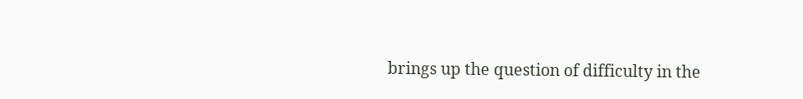brings up the question of difficulty in the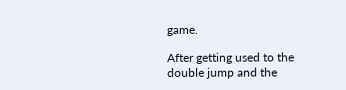game.

After getting used to the double jump and the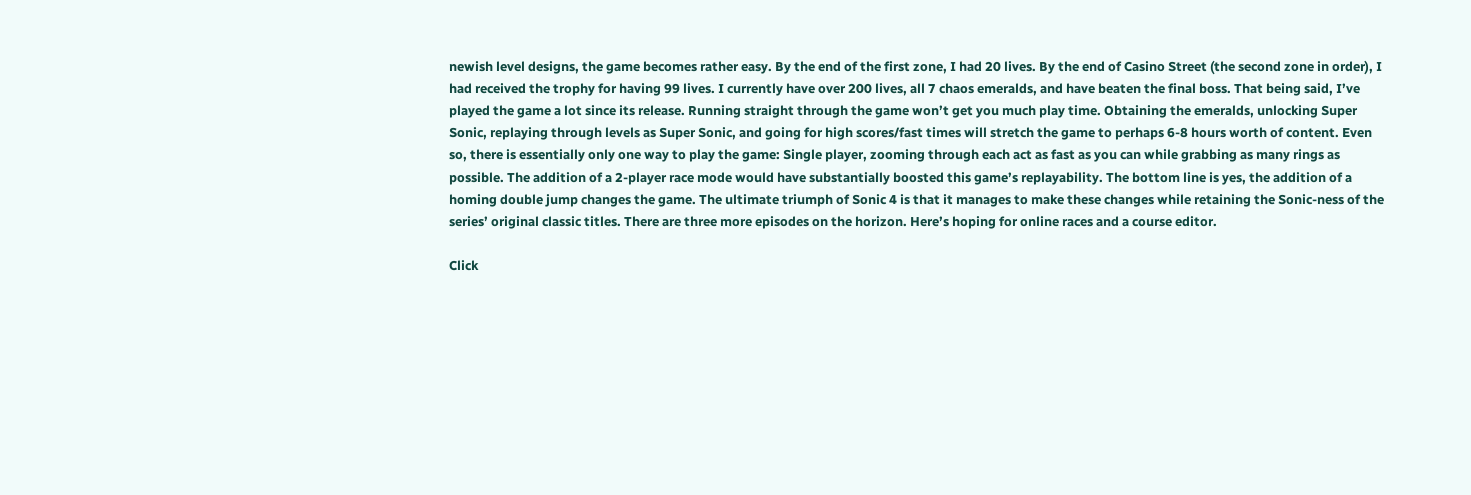newish level designs, the game becomes rather easy. By the end of the first zone, I had 20 lives. By the end of Casino Street (the second zone in order), I had received the trophy for having 99 lives. I currently have over 200 lives, all 7 chaos emeralds, and have beaten the final boss. That being said, I’ve played the game a lot since its release. Running straight through the game won’t get you much play time. Obtaining the emeralds, unlocking Super Sonic, replaying through levels as Super Sonic, and going for high scores/fast times will stretch the game to perhaps 6-8 hours worth of content. Even so, there is essentially only one way to play the game: Single player, zooming through each act as fast as you can while grabbing as many rings as possible. The addition of a 2-player race mode would have substantially boosted this game’s replayability. The bottom line is yes, the addition of a homing double jump changes the game. The ultimate triumph of Sonic 4 is that it manages to make these changes while retaining the Sonic-ness of the series’ original classic titles. There are three more episodes on the horizon. Here’s hoping for online races and a course editor.

Click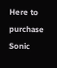Here to purchase Sonic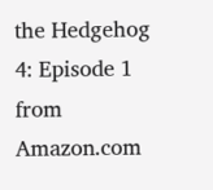the Hedgehog 4: Episode 1 from Amazon.com